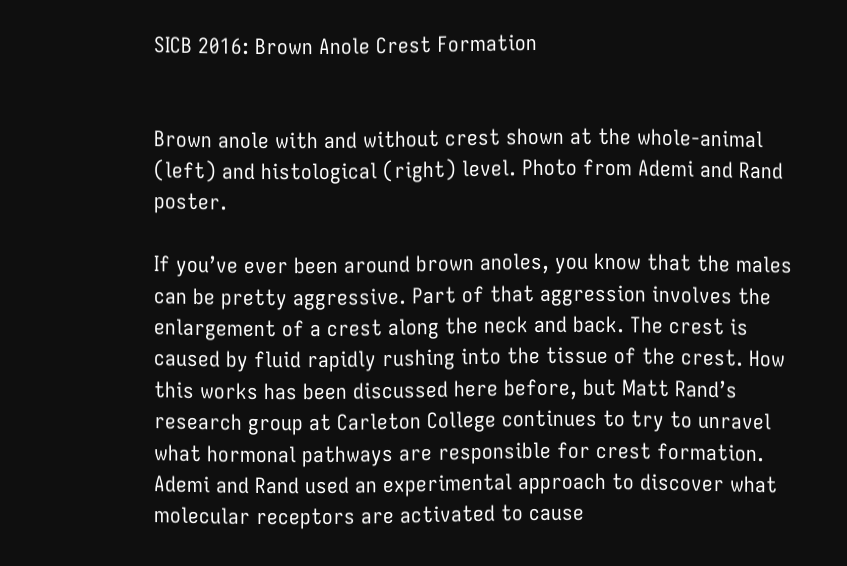SICB 2016: Brown Anole Crest Formation


Brown anole with and without crest shown at the whole-animal (left) and histological (right) level. Photo from Ademi and Rand poster.

If you’ve ever been around brown anoles, you know that the males can be pretty aggressive. Part of that aggression involves the enlargement of a crest along the neck and back. The crest is caused by fluid rapidly rushing into the tissue of the crest. How this works has been discussed here before, but Matt Rand’s research group at Carleton College continues to try to unravel what hormonal pathways are responsible for crest formation. Ademi and Rand used an experimental approach to discover what molecular receptors are activated to cause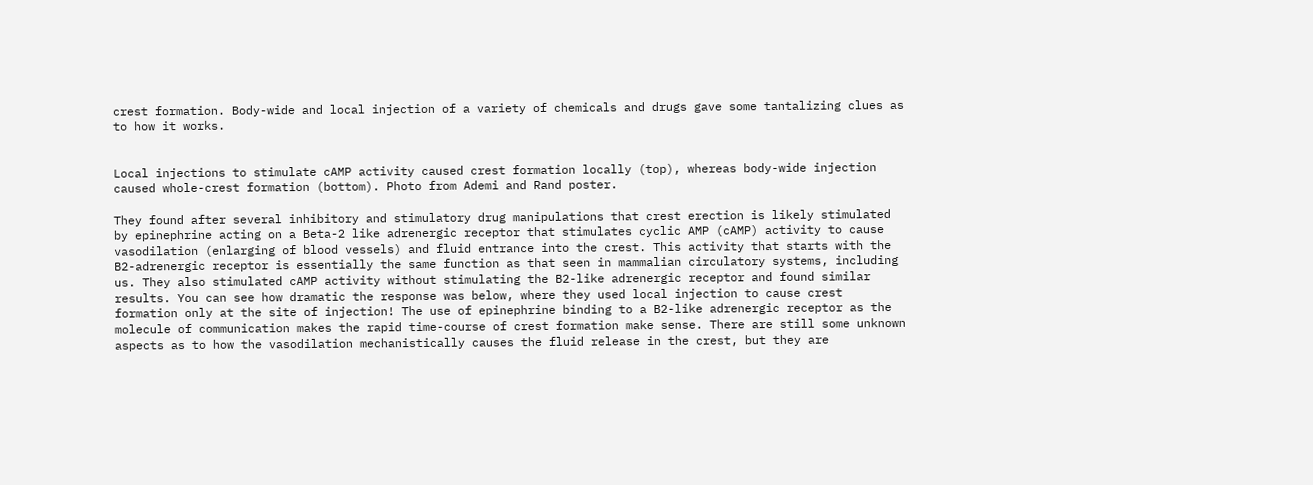crest formation. Body-wide and local injection of a variety of chemicals and drugs gave some tantalizing clues as to how it works.


Local injections to stimulate cAMP activity caused crest formation locally (top), whereas body-wide injection caused whole-crest formation (bottom). Photo from Ademi and Rand poster.

They found after several inhibitory and stimulatory drug manipulations that crest erection is likely stimulated by epinephrine acting on a Beta-2 like adrenergic receptor that stimulates cyclic AMP (cAMP) activity to cause vasodilation (enlarging of blood vessels) and fluid entrance into the crest. This activity that starts with the B2-adrenergic receptor is essentially the same function as that seen in mammalian circulatory systems, including us. They also stimulated cAMP activity without stimulating the B2-like adrenergic receptor and found similar results. You can see how dramatic the response was below, where they used local injection to cause crest formation only at the site of injection! The use of epinephrine binding to a B2-like adrenergic receptor as the molecule of communication makes the rapid time-course of crest formation make sense. There are still some unknown aspects as to how the vasodilation mechanistically causes the fluid release in the crest, but they are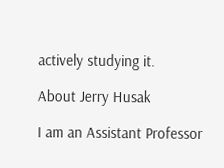actively studying it.

About Jerry Husak

I am an Assistant Professor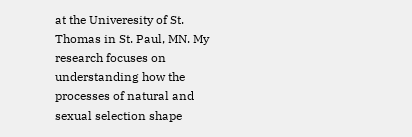at the Univeresity of St. Thomas in St. Paul, MN. My research focuses on understanding how the processes of natural and sexual selection shape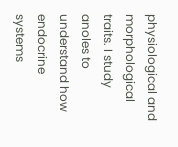physiological and morphological traits. I study anoles to understand how endocrine systems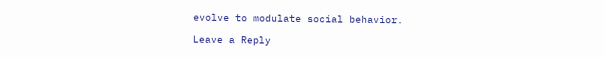evolve to modulate social behavior.

Leave a Reply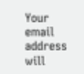Your email address will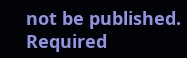not be published. Required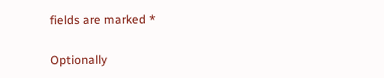fields are marked *

Optionally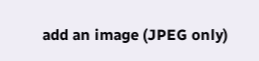add an image (JPEG only)